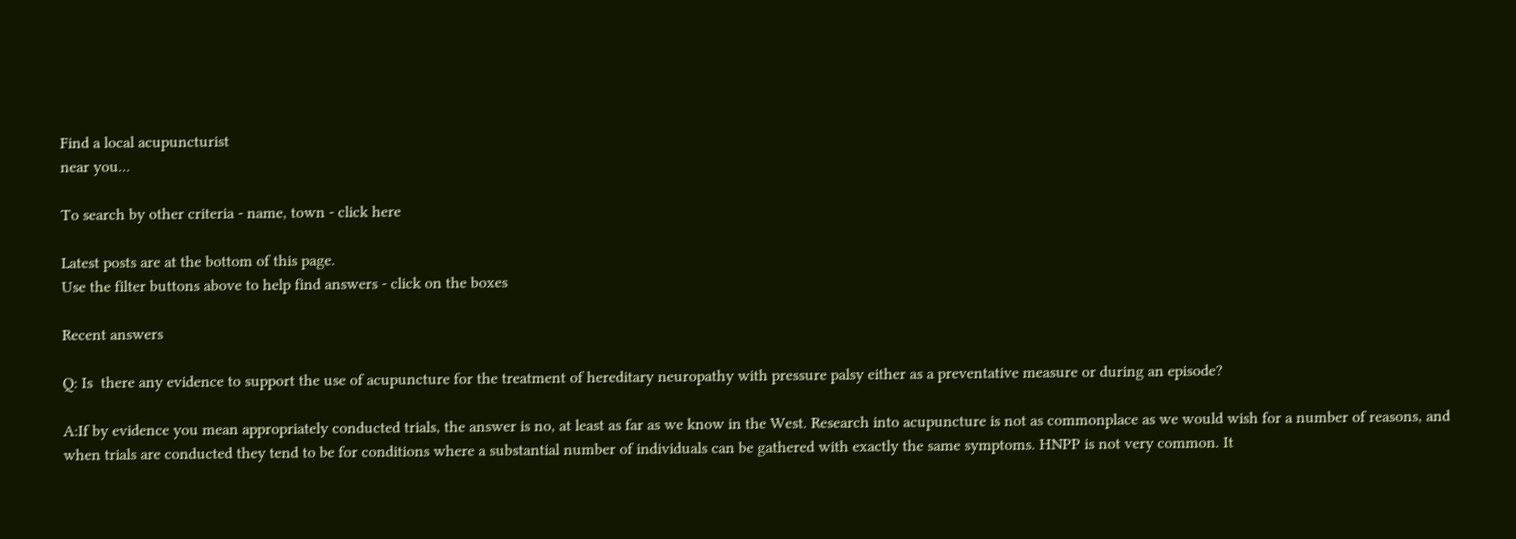Find a local acupuncturist
near you...

To search by other criteria - name, town - click here

Latest posts are at the bottom of this page.
Use the filter buttons above to help find answers - click on the boxes

Recent answers

Q: Is  there any evidence to support the use of acupuncture for the treatment of hereditary neuropathy with pressure palsy either as a preventative measure or during an episode?

A:If by evidence you mean appropriately conducted trials, the answer is no, at least as far as we know in the West. Research into acupuncture is not as commonplace as we would wish for a number of reasons, and when trials are conducted they tend to be for conditions where a substantial number of individuals can be gathered with exactly the same symptoms. HNPP is not very common. It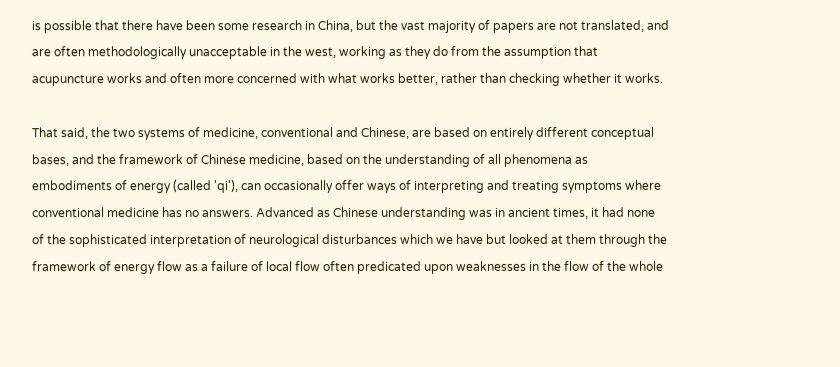is possible that there have been some research in China, but the vast majority of papers are not translated, and are often methodologically unacceptable in the west, working as they do from the assumption that acupuncture works and often more concerned with what works better, rather than checking whether it works.

That said, the two systems of medicine, conventional and Chinese, are based on entirely different conceptual bases, and the framework of Chinese medicine, based on the understanding of all phenomena as embodiments of energy (called 'qi'), can occasionally offer ways of interpreting and treating symptoms where conventional medicine has no answers. Advanced as Chinese understanding was in ancient times, it had none of the sophisticated interpretation of neurological disturbances which we have but looked at them through the framework of energy flow as a failure of local flow often predicated upon weaknesses in the flow of the whole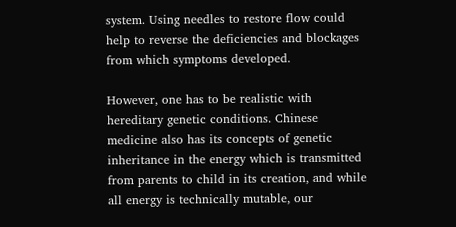system. Using needles to restore flow could help to reverse the deficiencies and blockages from which symptoms developed.

However, one has to be realistic with hereditary genetic conditions. Chinese medicine also has its concepts of genetic inheritance in the energy which is transmitted from parents to child in its creation, and while all energy is technically mutable, our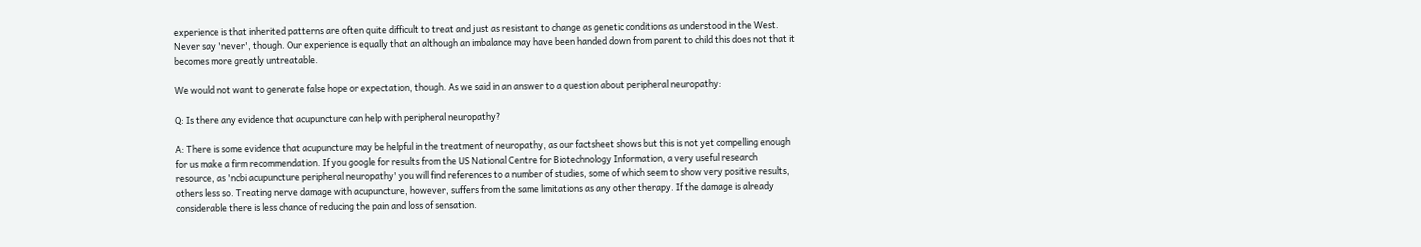experience is that inherited patterns are often quite difficult to treat and just as resistant to change as genetic conditions as understood in the West. Never say 'never', though. Our experience is equally that an although an imbalance may have been handed down from parent to child this does not that it becomes more greatly untreatable.

We would not want to generate false hope or expectation, though. As we said in an answer to a question about peripheral neuropathy:

Q: Is there any evidence that acupuncture can help with peripheral neuropathy?

A: There is some evidence that acupuncture may be helpful in the treatment of neuropathy, as our factsheet shows but this is not yet compelling enough for us make a firm recommendation. If you google for results from the US National Centre for Biotechnology Information, a very useful research resource, as 'ncbi acupuncture peripheral neuropathy' you will find references to a number of studies, some of which seem to show very positive results, others less so. Treating nerve damage with acupuncture, however, suffers from the same limitations as any other therapy. If the damage is already considerable there is less chance of reducing the pain and loss of sensation.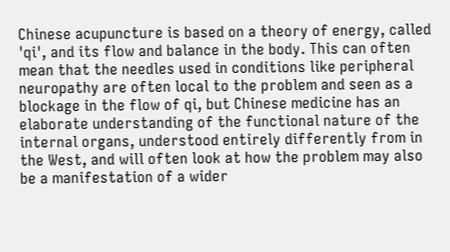Chinese acupuncture is based on a theory of energy, called 'qi', and its flow and balance in the body. This can often mean that the needles used in conditions like peripheral neuropathy are often local to the problem and seen as a blockage in the flow of qi, but Chinese medicine has an elaborate understanding of the functional nature of the internal organs, understood entirely differently from in the West, and will often look at how the problem may also be a manifestation of a wider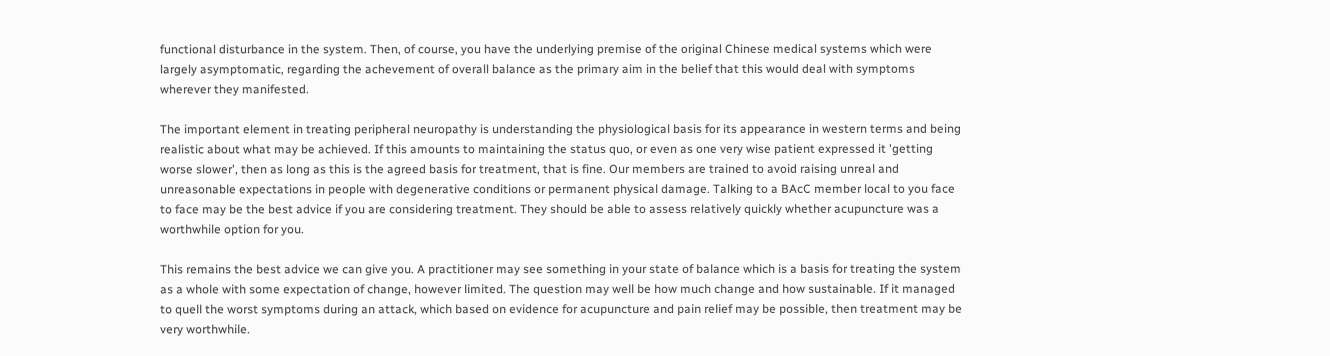functional disturbance in the system. Then, of course, you have the underlying premise of the original Chinese medical systems which were largely asymptomatic, regarding the achevement of overall balance as the primary aim in the belief that this would deal with symptoms wherever they manifested.

The important element in treating peripheral neuropathy is understanding the physiological basis for its appearance in western terms and being realistic about what may be achieved. If this amounts to maintaining the status quo, or even as one very wise patient expressed it 'getting worse slower', then as long as this is the agreed basis for treatment, that is fine. Our members are trained to avoid raising unreal and unreasonable expectations in people with degenerative conditions or permanent physical damage. Talking to a BAcC member local to you face to face may be the best advice if you are considering treatment. They should be able to assess relatively quickly whether acupuncture was a worthwhile option for you.

This remains the best advice we can give you. A practitioner may see something in your state of balance which is a basis for treating the system as a whole with some expectation of change, however limited. The question may well be how much change and how sustainable. If it managed to quell the worst symptoms during an attack, which based on evidence for acupuncture and pain relief may be possible, then treatment may be very worthwhile.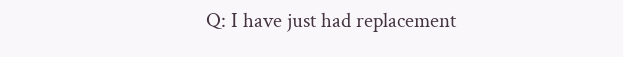Q: I have just had replacement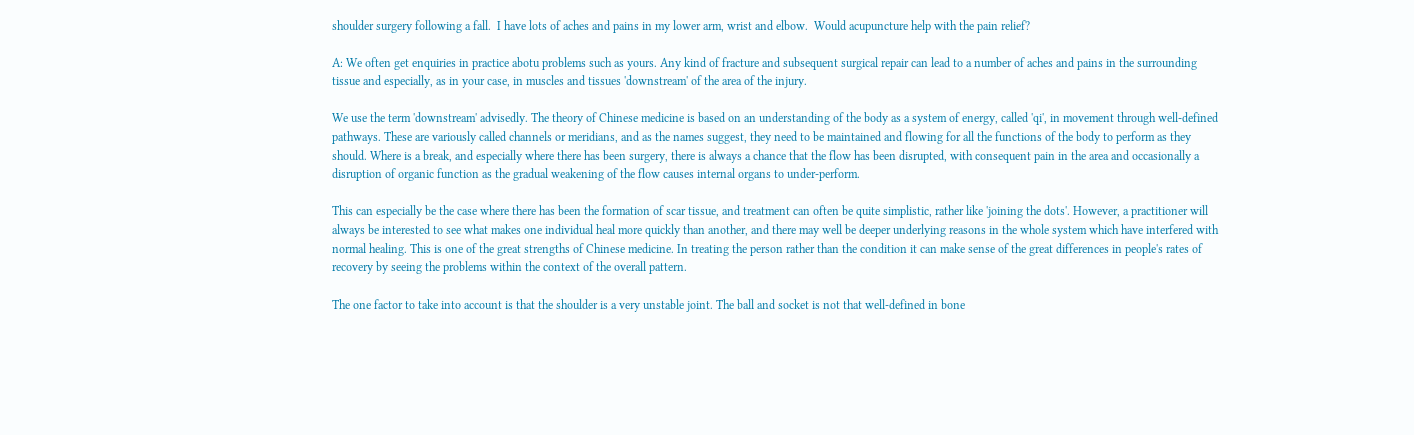shoulder surgery following a fall.  I have lots of aches and pains in my lower arm, wrist and elbow.  Would acupuncture help with the pain relief?

A: We often get enquiries in practice abotu problems such as yours. Any kind of fracture and subsequent surgical repair can lead to a number of aches and pains in the surrounding tissue and especially, as in your case, in muscles and tissues 'downstream' of the area of the injury.

We use the term 'downstream' advisedly. The theory of Chinese medicine is based on an understanding of the body as a system of energy, called 'qi', in movement through well-defined pathways. These are variously called channels or meridians, and as the names suggest, they need to be maintained and flowing for all the functions of the body to perform as they should. Where is a break, and especially where there has been surgery, there is always a chance that the flow has been disrupted, with consequent pain in the area and occasionally a disruption of organic function as the gradual weakening of the flow causes internal organs to under-perform.

This can especially be the case where there has been the formation of scar tissue, and treatment can often be quite simplistic, rather like 'joining the dots'. However, a practitioner will always be interested to see what makes one individual heal more quickly than another, and there may well be deeper underlying reasons in the whole system which have interfered with normal healing. This is one of the great strengths of Chinese medicine. In treating the person rather than the condition it can make sense of the great differences in people's rates of recovery by seeing the problems within the context of the overall pattern.

The one factor to take into account is that the shoulder is a very unstable joint. The ball and socket is not that well-defined in bone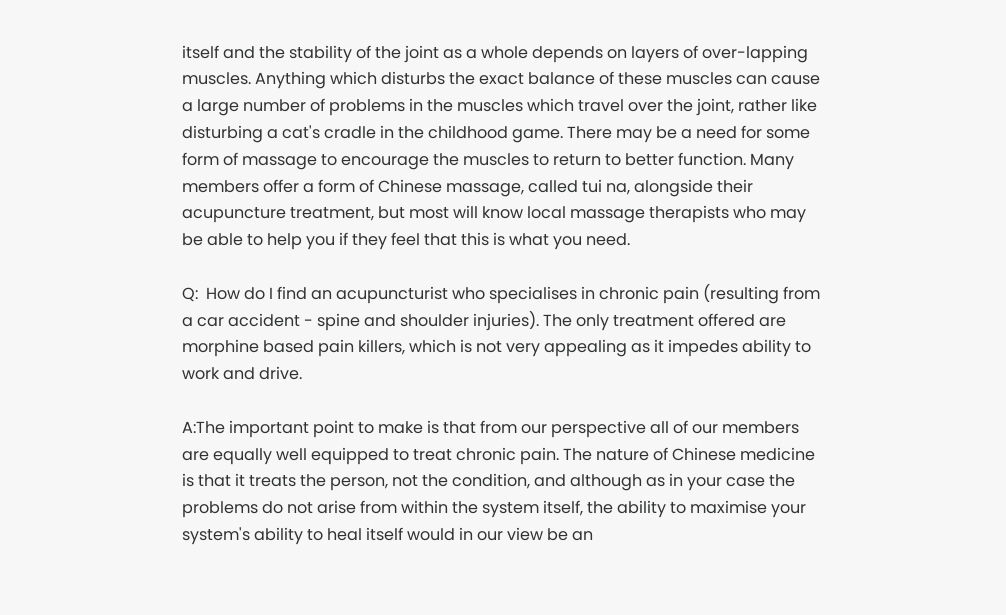itself and the stability of the joint as a whole depends on layers of over-lapping muscles. Anything which disturbs the exact balance of these muscles can cause a large number of problems in the muscles which travel over the joint, rather like disturbing a cat's cradle in the childhood game. There may be a need for some form of massage to encourage the muscles to return to better function. Many members offer a form of Chinese massage, called tui na, alongside their acupuncture treatment, but most will know local massage therapists who may be able to help you if they feel that this is what you need.

Q:  How do I find an acupuncturist who specialises in chronic pain (resulting from a car accident - spine and shoulder injuries). The only treatment offered are morphine based pain killers, which is not very appealing as it impedes ability to work and drive.

A:The important point to make is that from our perspective all of our members are equally well equipped to treat chronic pain. The nature of Chinese medicine is that it treats the person, not the condition, and although as in your case the problems do not arise from within the system itself, the ability to maximise your system's ability to heal itself would in our view be an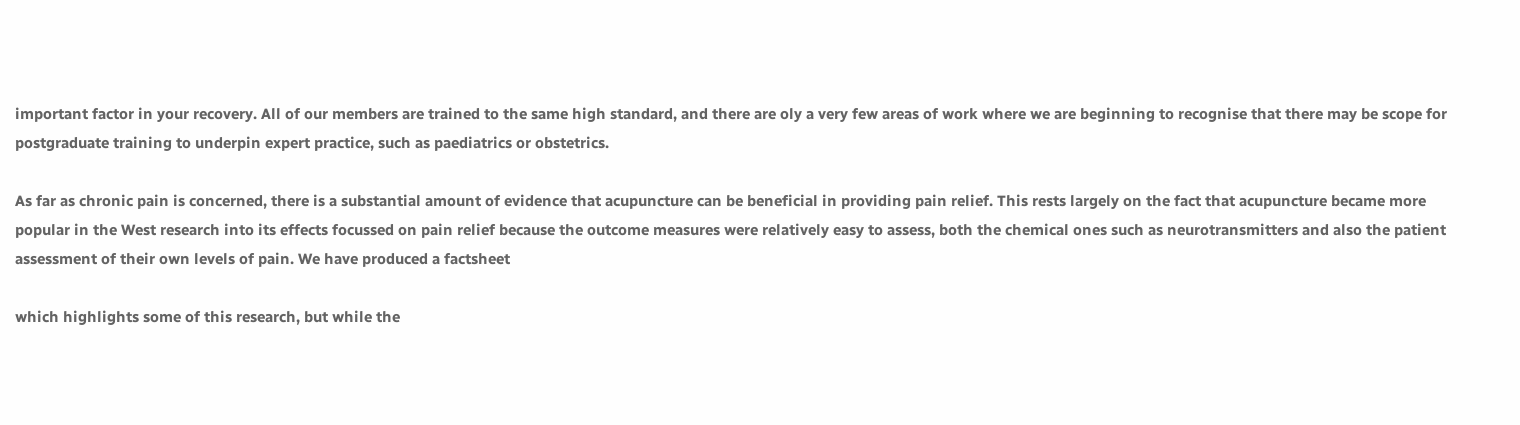important factor in your recovery. All of our members are trained to the same high standard, and there are oly a very few areas of work where we are beginning to recognise that there may be scope for postgraduate training to underpin expert practice, such as paediatrics or obstetrics.

As far as chronic pain is concerned, there is a substantial amount of evidence that acupuncture can be beneficial in providing pain relief. This rests largely on the fact that acupuncture became more popular in the West research into its effects focussed on pain relief because the outcome measures were relatively easy to assess, both the chemical ones such as neurotransmitters and also the patient assessment of their own levels of pain. We have produced a factsheet

which highlights some of this research, but while the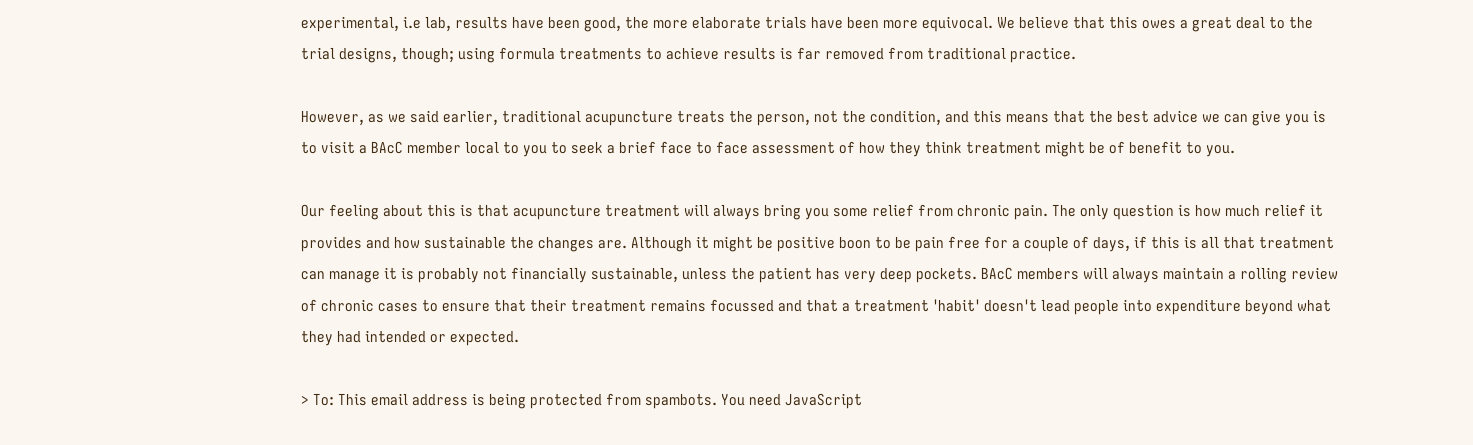experimental, i.e lab, results have been good, the more elaborate trials have been more equivocal. We believe that this owes a great deal to the trial designs, though; using formula treatments to achieve results is far removed from traditional practice.

However, as we said earlier, traditional acupuncture treats the person, not the condition, and this means that the best advice we can give you is to visit a BAcC member local to you to seek a brief face to face assessment of how they think treatment might be of benefit to you.

Our feeling about this is that acupuncture treatment will always bring you some relief from chronic pain. The only question is how much relief it provides and how sustainable the changes are. Although it might be positive boon to be pain free for a couple of days, if this is all that treatment can manage it is probably not financially sustainable, unless the patient has very deep pockets. BAcC members will always maintain a rolling review of chronic cases to ensure that their treatment remains focussed and that a treatment 'habit' doesn't lead people into expenditure beyond what they had intended or expected.

> To: This email address is being protected from spambots. You need JavaScript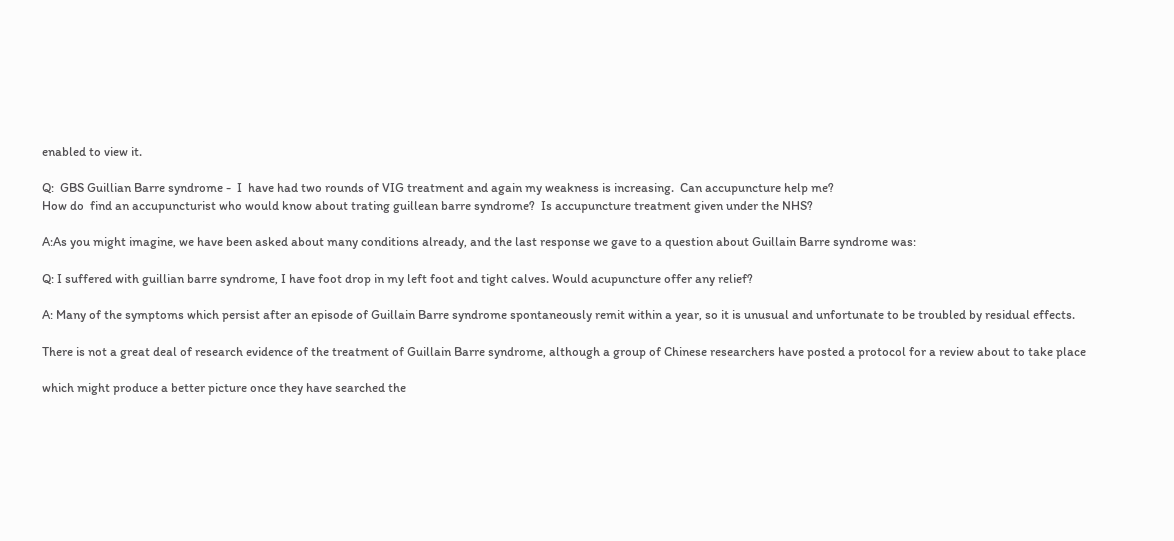enabled to view it.

Q:  GBS Guillian Barre syndrome -  I  have had two rounds of VIG treatment and again my weakness is increasing.  Can accupuncture help me?
How do  find an accupuncturist who would know about trating guillean barre syndrome?  Is accupuncture treatment given under the NHS?

A:As you might imagine, we have been asked about many conditions already, and the last response we gave to a question about Guillain Barre syndrome was:

Q: I suffered with guillian barre syndrome, I have foot drop in my left foot and tight calves. Would acupuncture offer any relief?

A: Many of the symptoms which persist after an episode of Guillain Barre syndrome spontaneously remit within a year, so it is unusual and unfortunate to be troubled by residual effects.

There is not a great deal of research evidence of the treatment of Guillain Barre syndrome, although a group of Chinese researchers have posted a protocol for a review about to take place

which might produce a better picture once they have searched the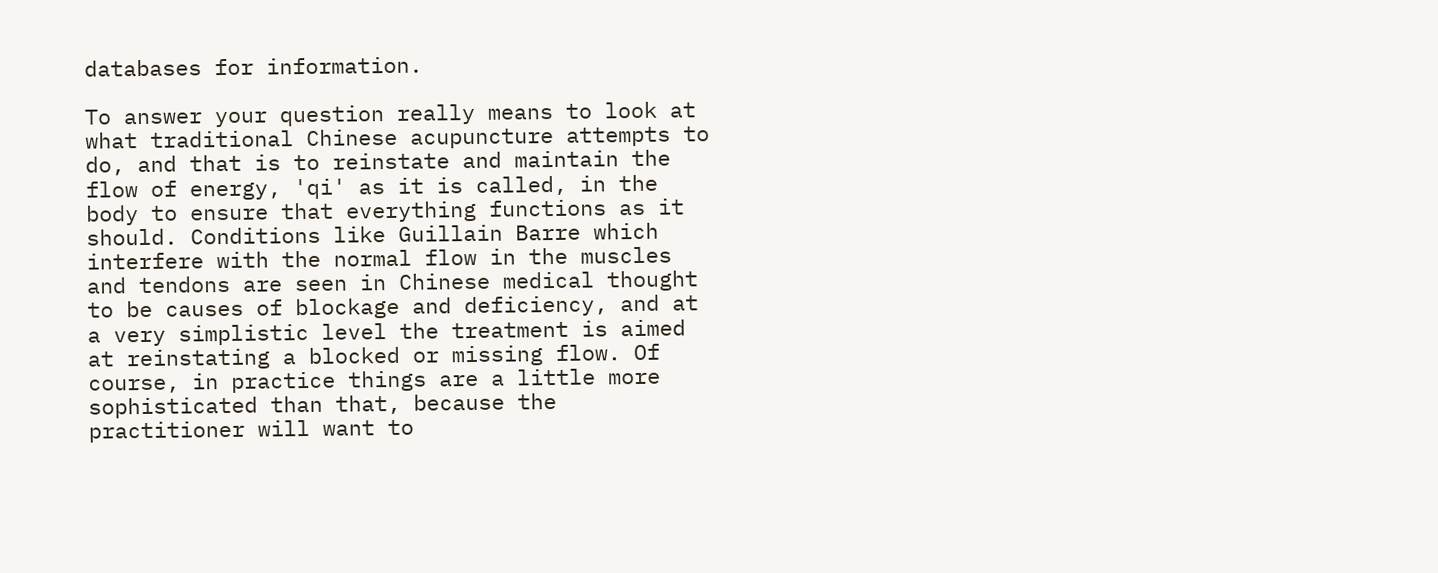databases for information.

To answer your question really means to look at what traditional Chinese acupuncture attempts to do, and that is to reinstate and maintain the flow of energy, 'qi' as it is called, in the body to ensure that everything functions as it should. Conditions like Guillain Barre which interfere with the normal flow in the muscles and tendons are seen in Chinese medical thought to be causes of blockage and deficiency, and at a very simplistic level the treatment is aimed at reinstating a blocked or missing flow. Of course, in practice things are a little more sophisticated than that, because the practitioner will want to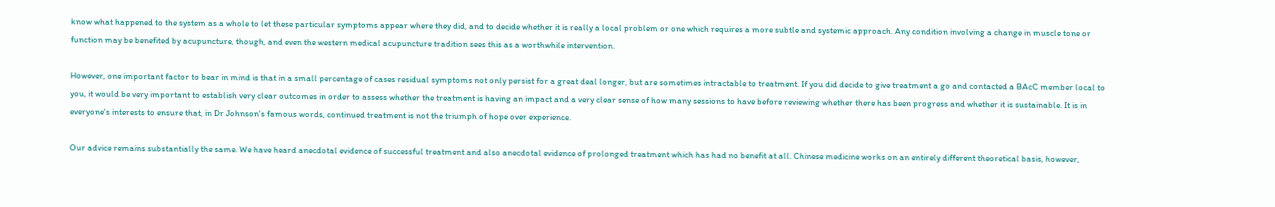know what happened to the system as a whole to let these particular symptoms appear where they did, and to decide whether it is really a local problem or one which requires a more subtle and systemic approach. Any condition involving a change in muscle tone or function may be benefited by acupuncture, though, and even the western medical acupuncture tradition sees this as a worthwhile intervention.

However, one important factor to bear in mind is that in a small percentage of cases residual symptoms not only persist for a great deal longer, but are sometimes intractable to treatment. If you did decide to give treatment a go and contacted a BAcC member local to you, it would be very important to establish very clear outcomes in order to assess whether the treatment is having an impact and a very clear sense of how many sessions to have before reviewing whether there has been progress and whether it is sustainable. It is in everyone's interests to ensure that, in Dr Johnson's famous words, continued treatment is not the triumph of hope over experience.

Our advice remains substantially the same. We have heard anecdotal evidence of successful treatment and also anecdotal evidence of prolonged treatment which has had no benefit at all. Chinese medicine works on an entirely different theoretical basis, however,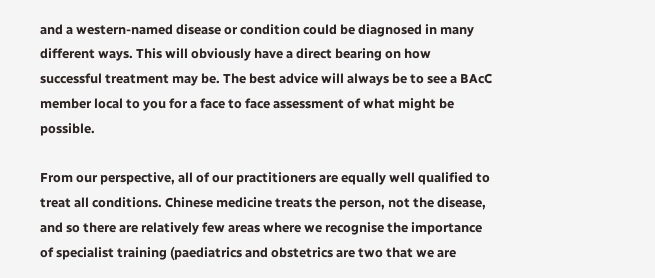and a western-named disease or condition could be diagnosed in many different ways. This will obviously have a direct bearing on how successful treatment may be. The best advice will always be to see a BAcC member local to you for a face to face assessment of what might be possible.

From our perspective, all of our practitioners are equally well qualified to treat all conditions. Chinese medicine treats the person, not the disease, and so there are relatively few areas where we recognise the importance of specialist training (paediatrics and obstetrics are two that we are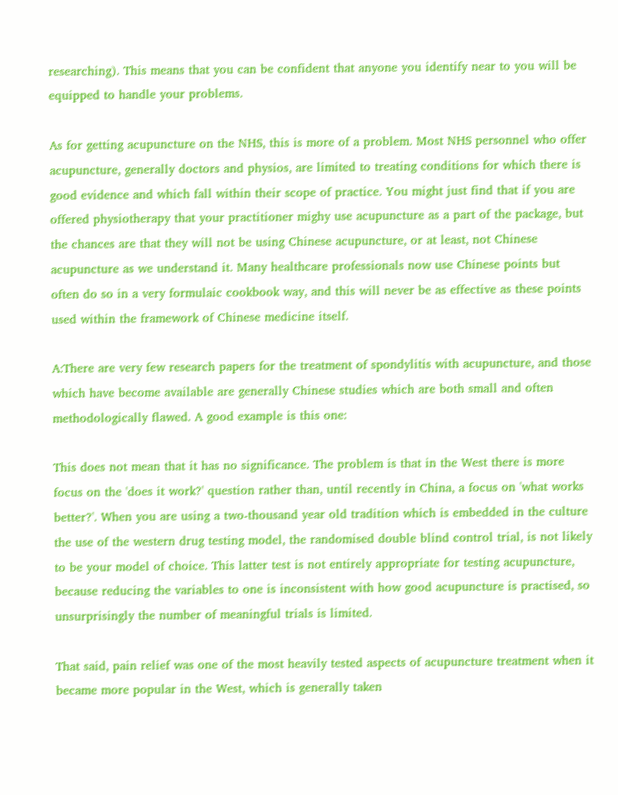researching). This means that you can be confident that anyone you identify near to you will be equipped to handle your problems.

As for getting acupuncture on the NHS, this is more of a problem. Most NHS personnel who offer acupuncture, generally doctors and physios, are limited to treating conditions for which there is good evidence and which fall within their scope of practice. You might just find that if you are offered physiotherapy that your practitioner mighy use acupuncture as a part of the package, but the chances are that they will not be using Chinese acupuncture, or at least, not Chinese acupuncture as we understand it. Many healthcare professionals now use Chinese points but often do so in a very formulaic cookbook way, and this will never be as effective as these points used within the framework of Chinese medicine itself.

A:There are very few research papers for the treatment of spondylitis with acupuncture, and those which have become available are generally Chinese studies which are both small and often methodologically flawed. A good example is this one:

This does not mean that it has no significance. The problem is that in the West there is more focus on the 'does it work?' question rather than, until recently in China, a focus on 'what works better?'. When you are using a two-thousand year old tradition which is embedded in the culture the use of the western drug testing model, the randomised double blind control trial, is not likely to be your model of choice. This latter test is not entirely appropriate for testing acupuncture, because reducing the variables to one is inconsistent with how good acupuncture is practised, so unsurprisingly the number of meaningful trials is limited.

That said, pain relief was one of the most heavily tested aspects of acupuncture treatment when it became more popular in the West, which is generally taken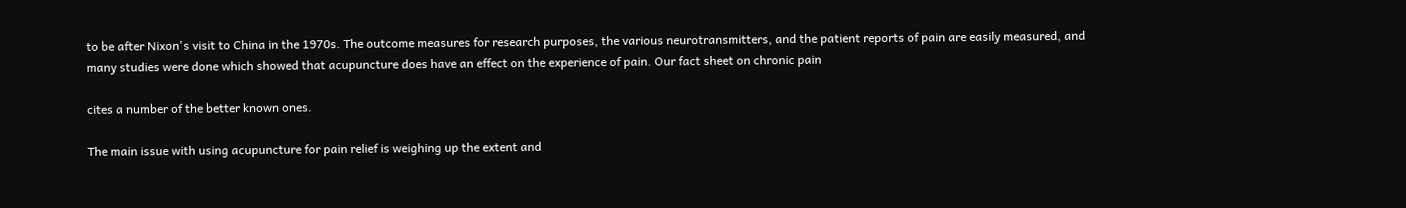to be after Nixon's visit to China in the 1970s. The outcome measures for research purposes, the various neurotransmitters, and the patient reports of pain are easily measured, and many studies were done which showed that acupuncture does have an effect on the experience of pain. Our fact sheet on chronic pain

cites a number of the better known ones.

The main issue with using acupuncture for pain relief is weighing up the extent and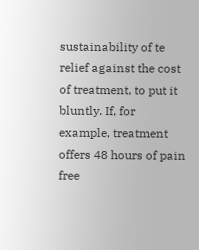sustainability of te relief against the cost of treatment, to put it bluntly. If, for example, treatment offers 48 hours of pain free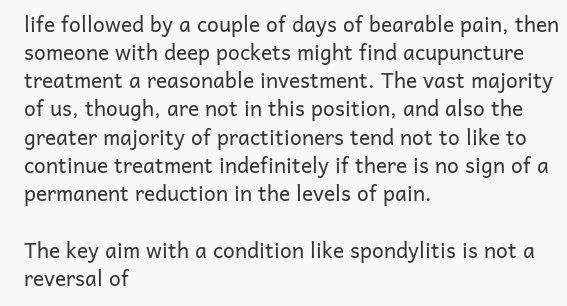life followed by a couple of days of bearable pain, then someone with deep pockets might find acupuncture treatment a reasonable investment. The vast majority of us, though, are not in this position, and also the greater majority of practitioners tend not to like to continue treatment indefinitely if there is no sign of a permanent reduction in the levels of pain.

The key aim with a condition like spondylitis is not a reversal of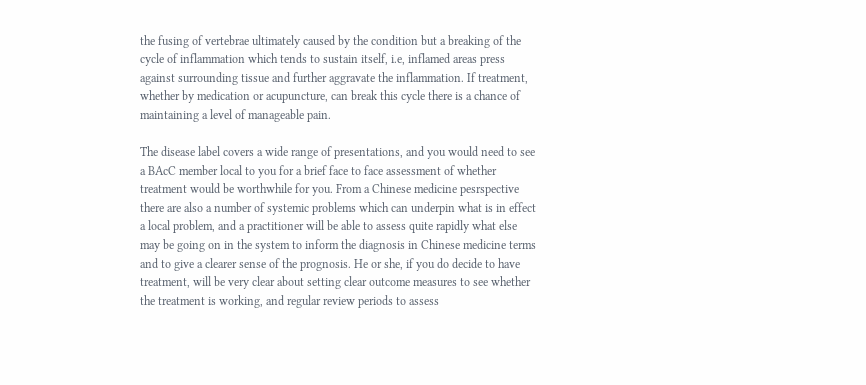the fusing of vertebrae ultimately caused by the condition but a breaking of the cycle of inflammation which tends to sustain itself, i.e, inflamed areas press against surrounding tissue and further aggravate the inflammation. If treatment, whether by medication or acupuncture, can break this cycle there is a chance of maintaining a level of manageable pain.

The disease label covers a wide range of presentations, and you would need to see a BAcC member local to you for a brief face to face assessment of whether treatment would be worthwhile for you. From a Chinese medicine pesrspective there are also a number of systemic problems which can underpin what is in effect a local problem, and a practitioner will be able to assess quite rapidly what else may be going on in the system to inform the diagnosis in Chinese medicine terms and to give a clearer sense of the prognosis. He or she, if you do decide to have treatment, will be very clear about setting clear outcome measures to see whether the treatment is working, and regular review periods to assess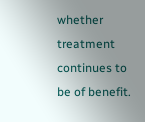whether treatment continues to be of benefit.